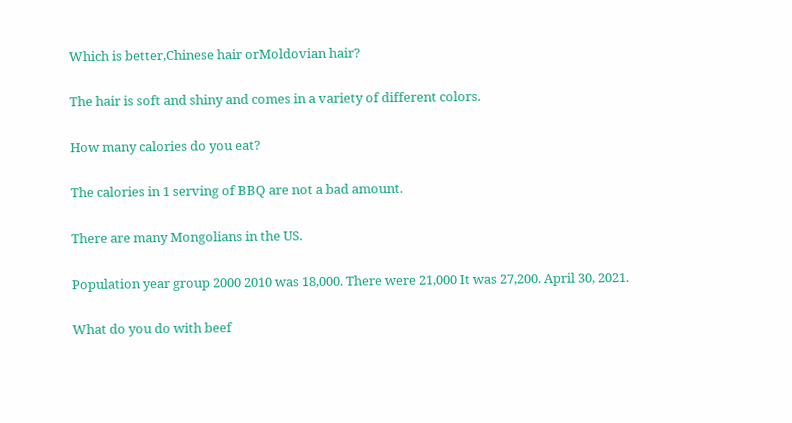Which is better,Chinese hair orMoldovian hair?

The hair is soft and shiny and comes in a variety of different colors.

How many calories do you eat?

The calories in 1 serving of BBQ are not a bad amount.

There are many Mongolians in the US.

Population year group 2000 2010 was 18,000. There were 21,000 It was 27,200. April 30, 2021.

What do you do with beef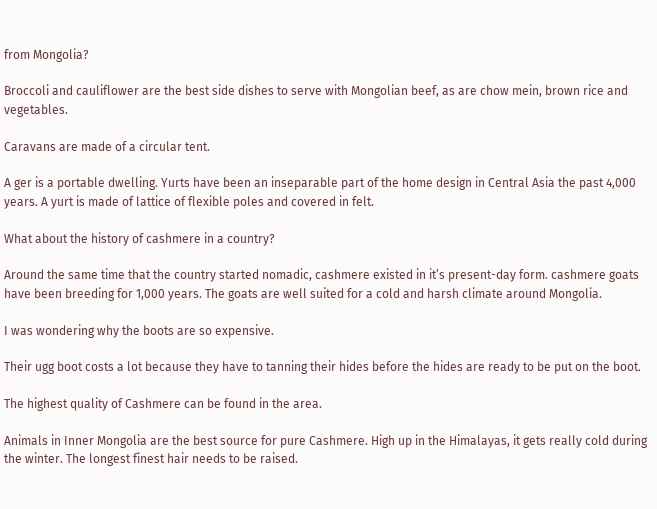from Mongolia?

Broccoli and cauliflower are the best side dishes to serve with Mongolian beef, as are chow mein, brown rice and vegetables.

Caravans are made of a circular tent.

A ger is a portable dwelling. Yurts have been an inseparable part of the home design in Central Asia the past 4,000 years. A yurt is made of lattice of flexible poles and covered in felt.

What about the history of cashmere in a country?

Around the same time that the country started nomadic, cashmere existed in it’s present-day form. cashmere goats have been breeding for 1,000 years. The goats are well suited for a cold and harsh climate around Mongolia.

I was wondering why the boots are so expensive.

Their ugg boot costs a lot because they have to tanning their hides before the hides are ready to be put on the boot.

The highest quality of Cashmere can be found in the area.

Animals in Inner Mongolia are the best source for pure Cashmere. High up in the Himalayas, it gets really cold during the winter. The longest finest hair needs to be raised.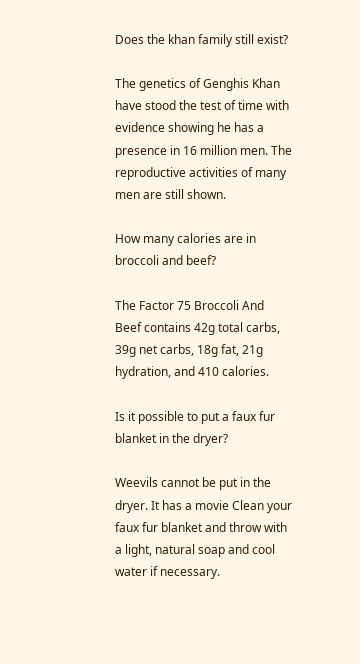Does the khan family still exist?

The genetics of Genghis Khan have stood the test of time with evidence showing he has a presence in 16 million men. The reproductive activities of many men are still shown.

How many calories are in broccoli and beef?

The Factor 75 Broccoli And Beef contains 42g total carbs, 39g net carbs, 18g fat, 21g hydration, and 410 calories.

Is it possible to put a faux fur blanket in the dryer?

Weevils cannot be put in the dryer. It has a movie Clean your faux fur blanket and throw with a light, natural soap and cool water if necessary.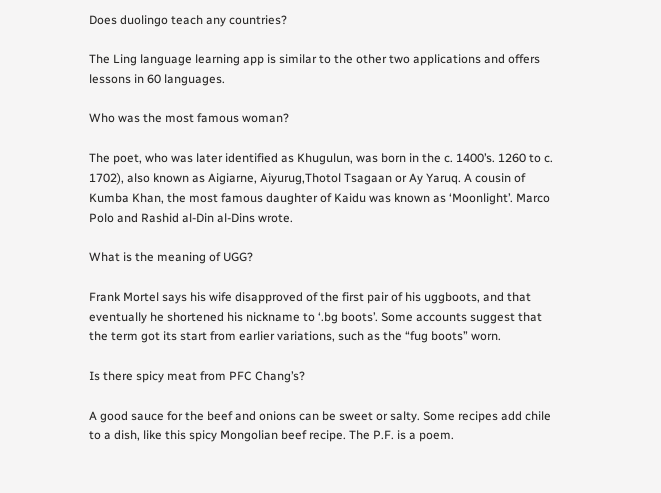Does duolingo teach any countries?

The Ling language learning app is similar to the other two applications and offers lessons in 60 languages.

Who was the most famous woman?

The poet, who was later identified as Khugulun, was born in the c. 1400’s. 1260 to c. 1702), also known as Aigiarne, Aiyurug,Thotol Tsagaan or Ay Yaruq. A cousin of Kumba Khan, the most famous daughter of Kaidu was known as ‘Moonlight’. Marco Polo and Rashid al-Din al-Dins wrote.

What is the meaning of UGG?

Frank Mortel says his wife disapproved of the first pair of his uggboots, and that eventually he shortened his nickname to ‘.bg boots’. Some accounts suggest that the term got its start from earlier variations, such as the “fug boots” worn.

Is there spicy meat from PFC Chang’s?

A good sauce for the beef and onions can be sweet or salty. Some recipes add chile to a dish, like this spicy Mongolian beef recipe. The P.F. is a poem.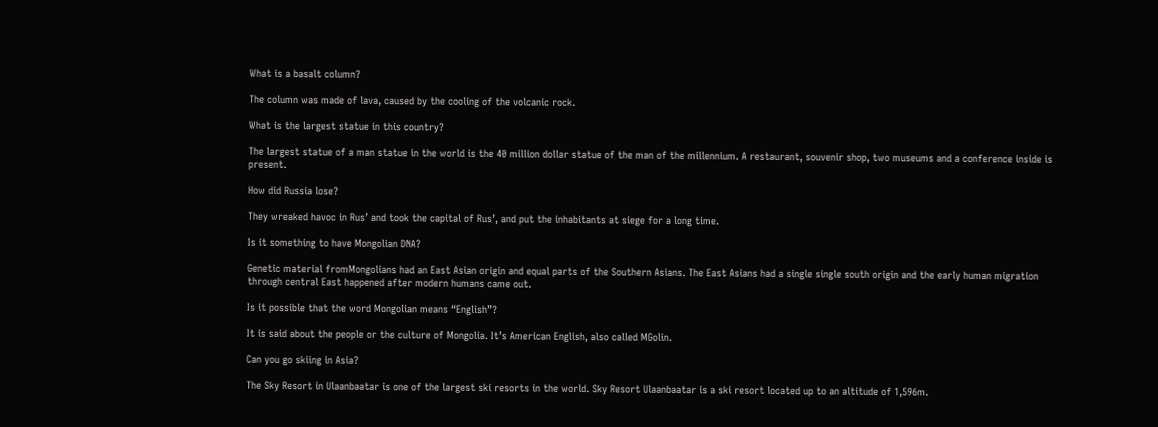What is a basalt column?

The column was made of lava, caused by the cooling of the volcanic rock.

What is the largest statue in this country?

The largest statue of a man statue in the world is the 40 million dollar statue of the man of the millennium. A restaurant, souvenir shop, two museums and a conference inside is present.

How did Russia lose?

They wreaked havoc in Rus’ and took the capital of Rus’, and put the inhabitants at siege for a long time.

Is it something to have Mongolian DNA?

Genetic material fromMongolians had an East Asian origin and equal parts of the Southern Asians. The East Asians had a single single south origin and the early human migration through central East happened after modern humans came out.

Is it possible that the word Mongolian means “English”?

It is said about the people or the culture of Mongolia. It’s American English, also called MGolin.

Can you go skiing in Asia?

The Sky Resort in Ulaanbaatar is one of the largest ski resorts in the world. Sky Resort Ulaanbaatar is a ski resort located up to an altitude of 1,596m.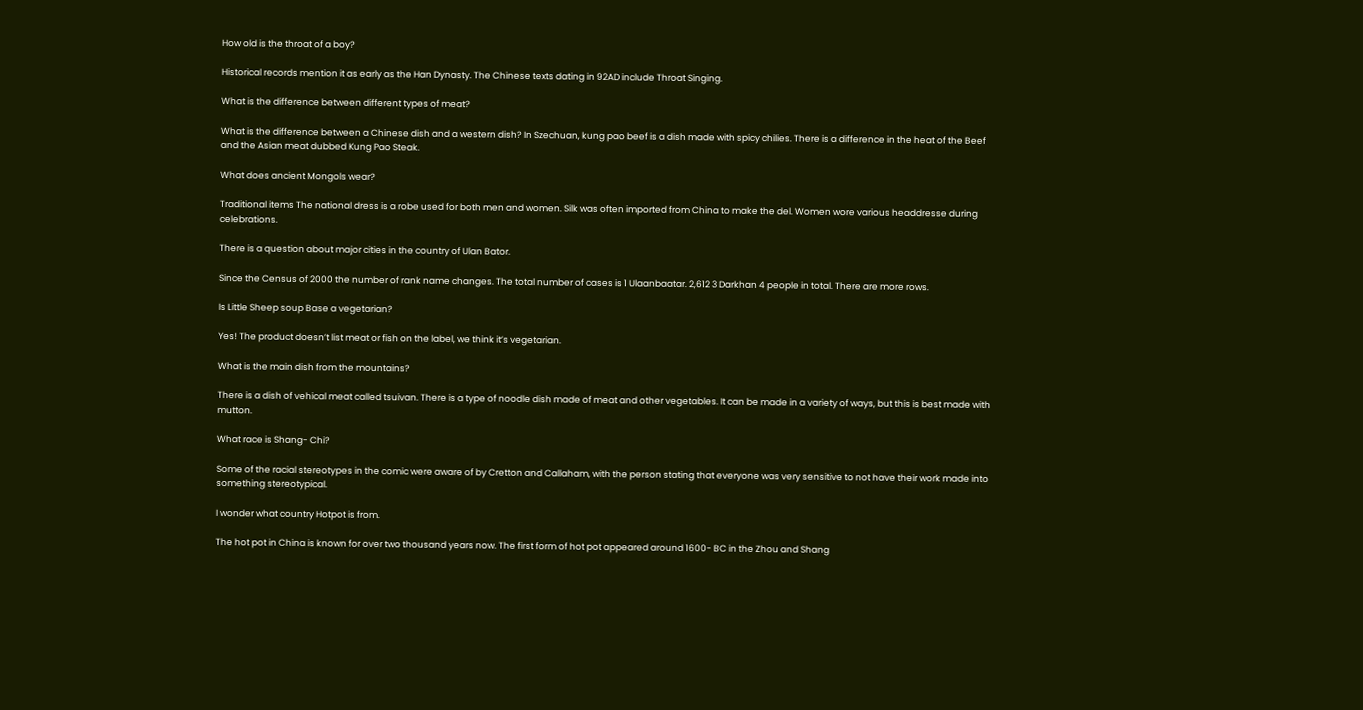How old is the throat of a boy?

Historical records mention it as early as the Han Dynasty. The Chinese texts dating in 92AD include Throat Singing.

What is the difference between different types of meat?

What is the difference between a Chinese dish and a western dish? In Szechuan, kung pao beef is a dish made with spicy chilies. There is a difference in the heat of the Beef and the Asian meat dubbed Kung Pao Steak.

What does ancient Mongols wear?

Traditional items The national dress is a robe used for both men and women. Silk was often imported from China to make the del. Women wore various headdresse during celebrations.

There is a question about major cities in the country of Ulan Bator.

Since the Census of 2000 the number of rank name changes. The total number of cases is 1 Ulaanbaatar. 2,612 3 Darkhan 4 people in total. There are more rows.

Is Little Sheep soup Base a vegetarian?

Yes! The product doesn’t list meat or fish on the label, we think it’s vegetarian.

What is the main dish from the mountains?

There is a dish of vehical meat called tsuivan. There is a type of noodle dish made of meat and other vegetables. It can be made in a variety of ways, but this is best made with mutton.

What race is Shang- Chi?

Some of the racial stereotypes in the comic were aware of by Cretton and Callaham, with the person stating that everyone was very sensitive to not have their work made into something stereotypical.

I wonder what country Hotpot is from.

The hot pot in China is known for over two thousand years now. The first form of hot pot appeared around 1600- BC in the Zhou and Shang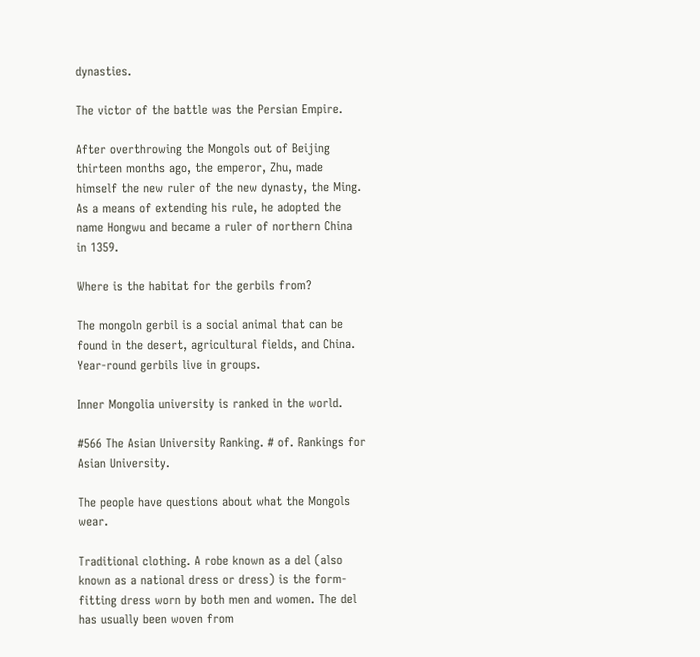dynasties.

The victor of the battle was the Persian Empire.

After overthrowing the Mongols out of Beijing thirteen months ago, the emperor, Zhu, made himself the new ruler of the new dynasty, the Ming. As a means of extending his rule, he adopted the name Hongwu and became a ruler of northern China in 1359.

Where is the habitat for the gerbils from?

The mongoln gerbil is a social animal that can be found in the desert, agricultural fields, and China. Year-round gerbils live in groups.

Inner Mongolia university is ranked in the world.

#566 The Asian University Ranking. # of. Rankings for Asian University.

The people have questions about what the Mongols wear.

Traditional clothing. A robe known as a del (also known as a national dress or dress) is the form-fitting dress worn by both men and women. The del has usually been woven from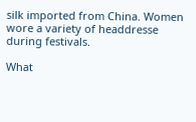silk imported from China. Women wore a variety of headdresse during festivals.

What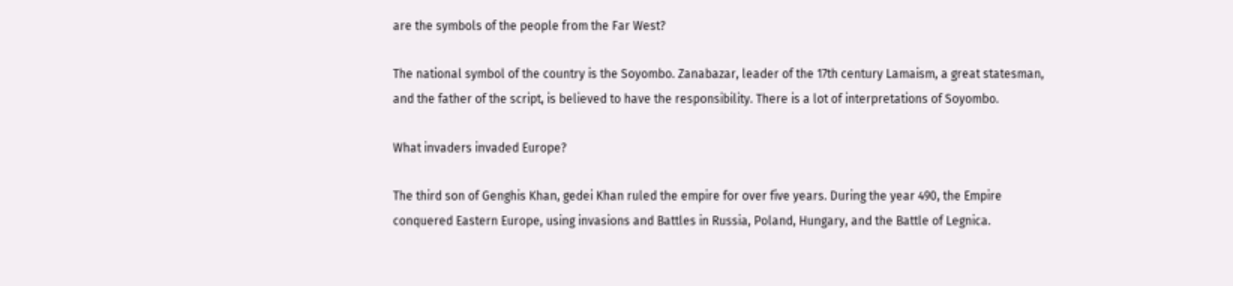are the symbols of the people from the Far West?

The national symbol of the country is the Soyombo. Zanabazar, leader of the 17th century Lamaism, a great statesman, and the father of the script, is believed to have the responsibility. There is a lot of interpretations of Soyombo.

What invaders invaded Europe?

The third son of Genghis Khan, gedei Khan ruled the empire for over five years. During the year 490, the Empire conquered Eastern Europe, using invasions and Battles in Russia, Poland, Hungary, and the Battle of Legnica.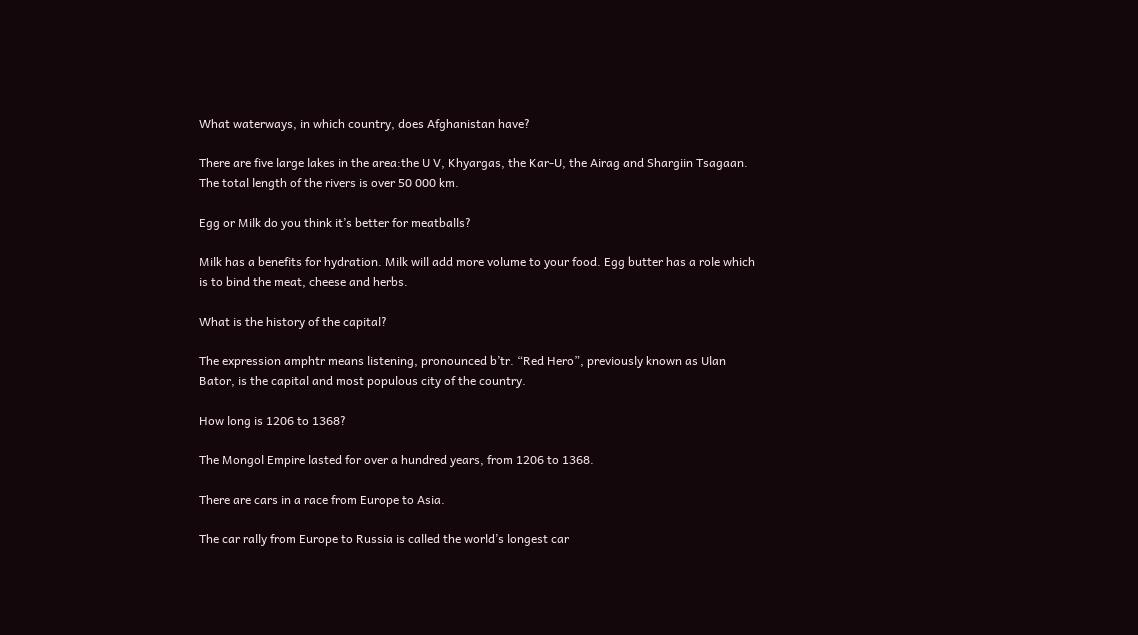What waterways, in which country, does Afghanistan have?

There are five large lakes in the area:the U V, Khyargas, the Kar-U, the Airag and Shargiin Tsagaan. The total length of the rivers is over 50 000 km.

Egg or Milk do you think it’s better for meatballs?

Milk has a benefits for hydration. Milk will add more volume to your food. Egg butter has a role which is to bind the meat, cheese and herbs.

What is the history of the capital?

The expression amphtr means listening, pronounced b’tr. “Red Hero”, previously known as Ulan Bator, is the capital and most populous city of the country.

How long is 1206 to 1368?

The Mongol Empire lasted for over a hundred years, from 1206 to 1368.

There are cars in a race from Europe to Asia.

The car rally from Europe to Russia is called the world’s longest car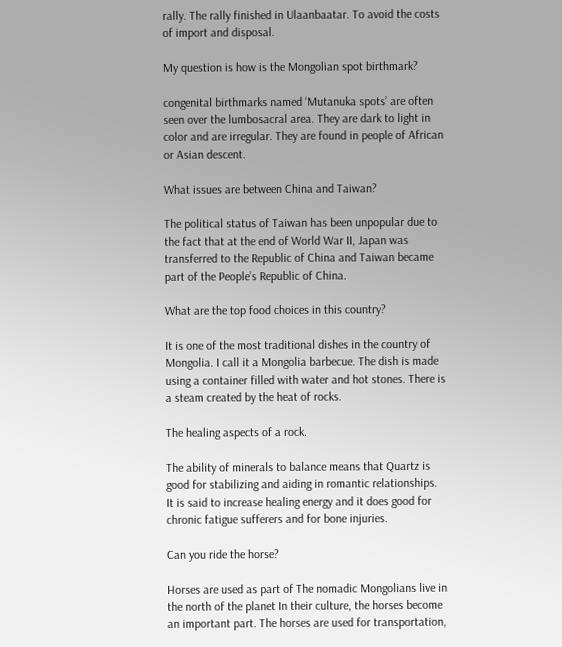rally. The rally finished in Ulaanbaatar. To avoid the costs of import and disposal.

My question is how is the Mongolian spot birthmark?

congenital birthmarks named ‘Mutanuka spots’ are often seen over the lumbosacral area. They are dark to light in color and are irregular. They are found in people of African or Asian descent.

What issues are between China and Taiwan?

The political status of Taiwan has been unpopular due to the fact that at the end of World War II, Japan was transferred to the Republic of China and Taiwan became part of the People’s Republic of China.

What are the top food choices in this country?

It is one of the most traditional dishes in the country of Mongolia. I call it a Mongolia barbecue. The dish is made using a container filled with water and hot stones. There is a steam created by the heat of rocks.

The healing aspects of a rock.

The ability of minerals to balance means that Quartz is good for stabilizing and aiding in romantic relationships. It is said to increase healing energy and it does good for chronic fatigue sufferers and for bone injuries.

Can you ride the horse?

Horses are used as part of The nomadic Mongolians live in the north of the planet In their culture, the horses become an important part. The horses are used for transportation,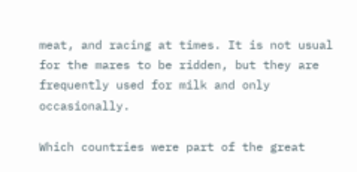meat, and racing at times. It is not usual for the mares to be ridden, but they are frequently used for milk and only occasionally.

Which countries were part of the great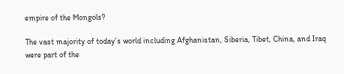empire of the Mongols?

The vast majority of today’s world including Afghanistan, Siberia, Tibet, China, and Iraq were part of the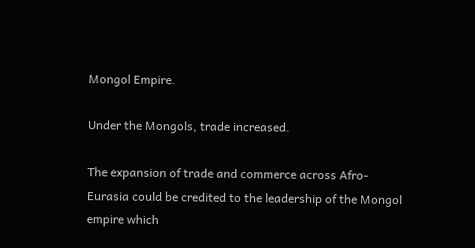Mongol Empire.

Under the Mongols, trade increased.

The expansion of trade and commerce across Afro-Eurasia could be credited to the leadership of the Mongol empire which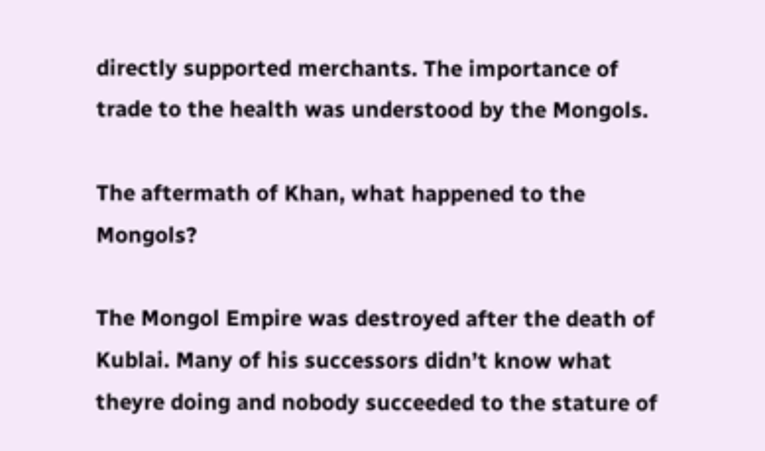directly supported merchants. The importance of trade to the health was understood by the Mongols.

The aftermath of Khan, what happened to the Mongols?

The Mongol Empire was destroyed after the death of Kublai. Many of his successors didn’t know what theyre doing and nobody succeeded to the stature of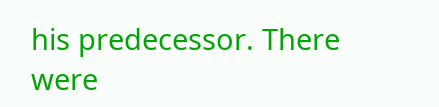his predecessor. There were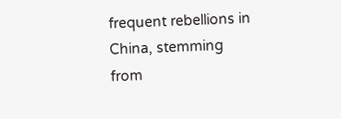frequent rebellions in China, stemming from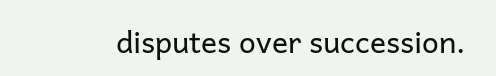disputes over succession.